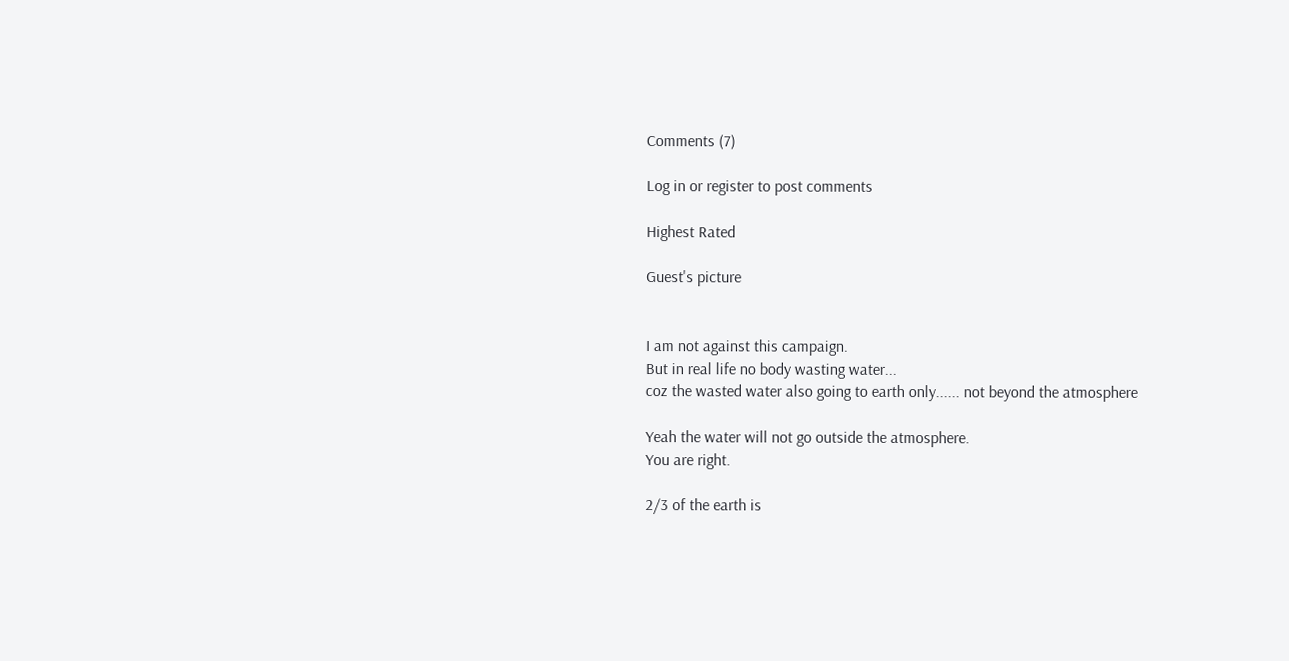Comments (7)

Log in or register to post comments

Highest Rated

Guest's picture


I am not against this campaign.
But in real life no body wasting water...
coz the wasted water also going to earth only...... not beyond the atmosphere

Yeah the water will not go outside the atmosphere.
You are right.

2/3 of the earth is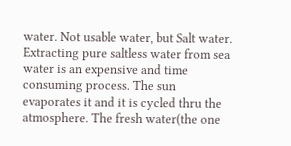water. Not usable water, but Salt water. Extracting pure saltless water from sea water is an expensive and time consuming process. The sun evaporates it and it is cycled thru the atmosphere. The fresh water(the one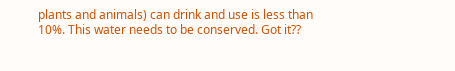plants and animals) can drink and use is less than 10%. This water needs to be conserved. Got it??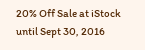20% Off Sale at iStock until Sept 30, 2016